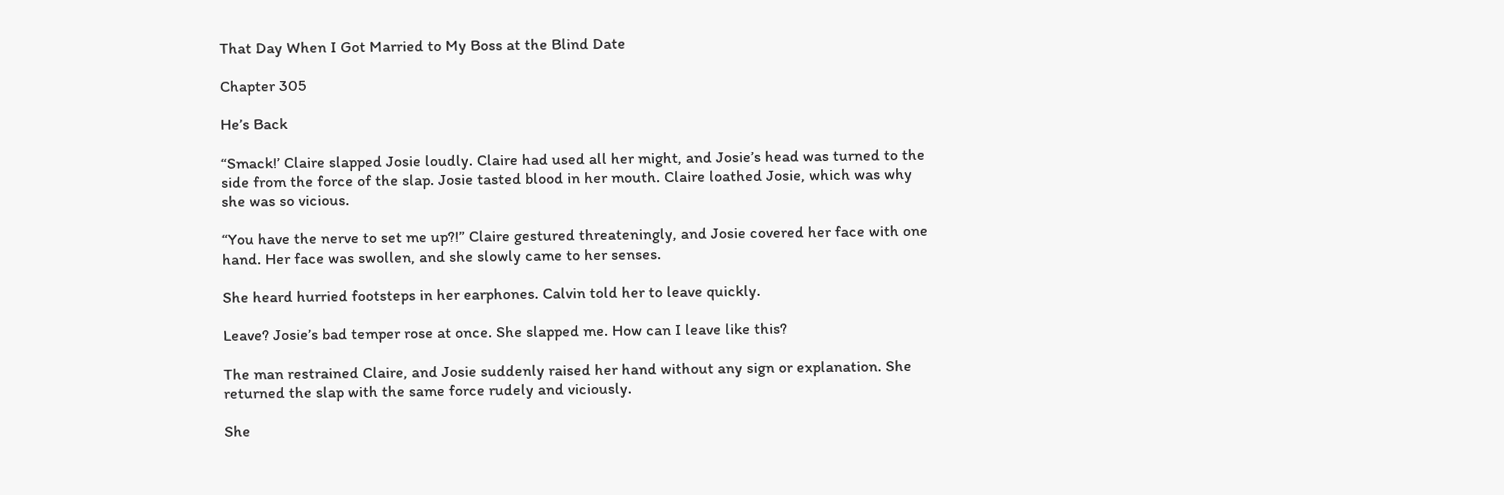That Day When I Got Married to My Boss at the Blind Date

Chapter 305

He’s Back

“Smack!’ Claire slapped Josie loudly. Claire had used all her might, and Josie’s head was turned to the
side from the force of the slap. Josie tasted blood in her mouth. Claire loathed Josie, which was why
she was so vicious.

“You have the nerve to set me up?!” Claire gestured threateningly, and Josie covered her face with one
hand. Her face was swollen, and she slowly came to her senses.

She heard hurried footsteps in her earphones. Calvin told her to leave quickly.

Leave? Josie’s bad temper rose at once. She slapped me. How can I leave like this?

The man restrained Claire, and Josie suddenly raised her hand without any sign or explanation. She
returned the slap with the same force rudely and viciously.

She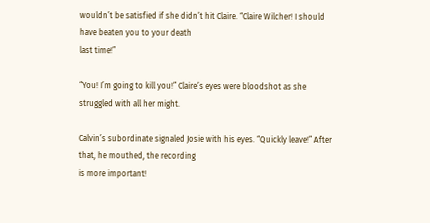wouldn’t be satisfied if she didn’t hit Claire. “Claire Wilcher! I should have beaten you to your death
last time!”

“You! I’m going to kill you!” Claire’s eyes were bloodshot as she struggled with all her might.

Calvin’s subordinate signaled Josie with his eyes. “Quickly leave!” After that, he mouthed, the recording
is more important!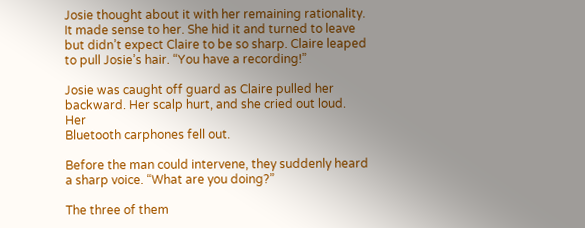Josie thought about it with her remaining rationality. It made sense to her. She hid it and turned to leave
but didn’t expect Claire to be so sharp. Claire leaped to pull Josie’s hair. “You have a recording!”

Josie was caught off guard as Claire pulled her backward. Her scalp hurt, and she cried out loud. Her
Bluetooth carphones fell out.

Before the man could intervene, they suddenly heard a sharp voice. “What are you doing?”

The three of them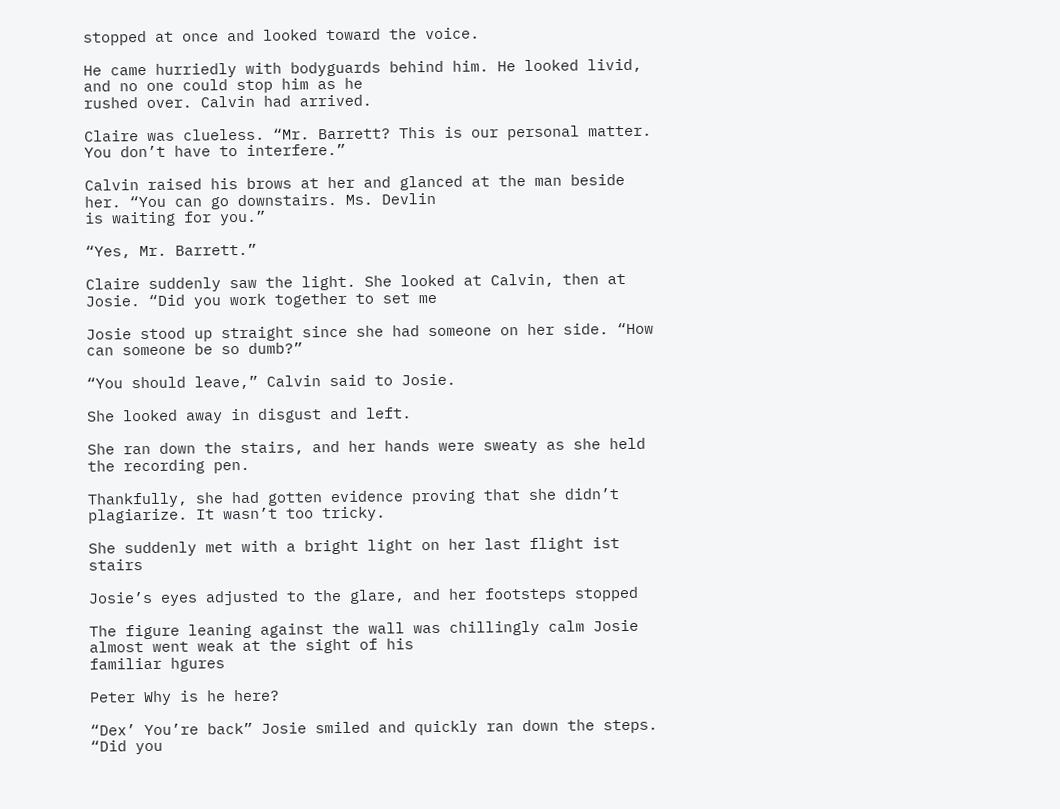stopped at once and looked toward the voice.

He came hurriedly with bodyguards behind him. He looked livid, and no one could stop him as he
rushed over. Calvin had arrived.

Claire was clueless. “Mr. Barrett? This is our personal matter. You don’t have to interfere.”

Calvin raised his brows at her and glanced at the man beside her. “You can go downstairs. Ms. Devlin
is waiting for you.”

“Yes, Mr. Barrett.”

Claire suddenly saw the light. She looked at Calvin, then at Josie. “Did you work together to set me

Josie stood up straight since she had someone on her side. “How can someone be so dumb?”

“You should leave,” Calvin said to Josie.

She looked away in disgust and left.

She ran down the stairs, and her hands were sweaty as she held the recording pen.

Thankfully, she had gotten evidence proving that she didn’t plagiarize. It wasn’t too tricky.

She suddenly met with a bright light on her last flight ist stairs

Josie’s eyes adjusted to the glare, and her footsteps stopped

The figure leaning against the wall was chillingly calm Josie almost went weak at the sight of his
familiar hgures

Peter Why is he here?

“Dex’ You’re back” Josie smiled and quickly ran down the steps. “Did you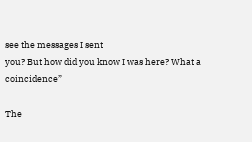see the messages I sent
you? But how did you know I was here? What a coincidence”

The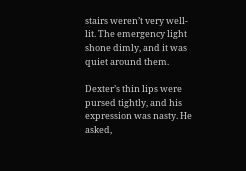stairs weren’t very well-lit. The emergency light shone dimly, and it was quiet around them.

Dexter’s thin lips were pursed tightly, and his expression was nasty. He asked,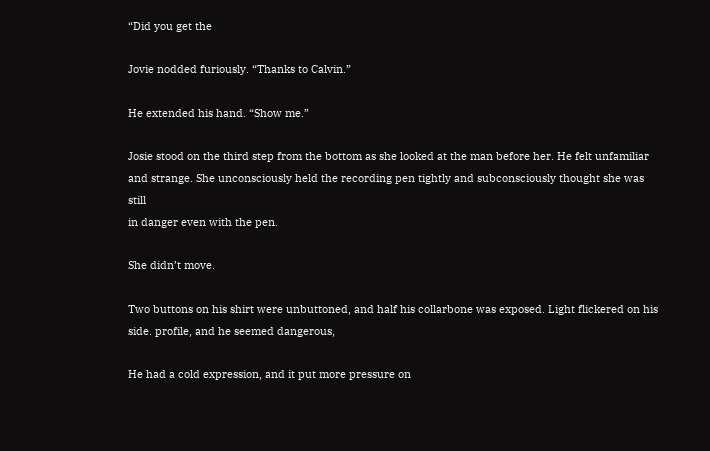“Did you get the

Jovie nodded furiously. “Thanks to Calvin.”

He extended his hand. “Show me.”

Josie stood on the third step from the bottom as she looked at the man before her. He felt unfamiliar
and strange. She unconsciously held the recording pen tightly and subconsciously thought she was still
in danger even with the pen.

She didn’t move.

Two buttons on his shirt were unbuttoned, and half his collarbone was exposed. Light flickered on his
side. profile, and he seemed dangerous,

He had a cold expression, and it put more pressure on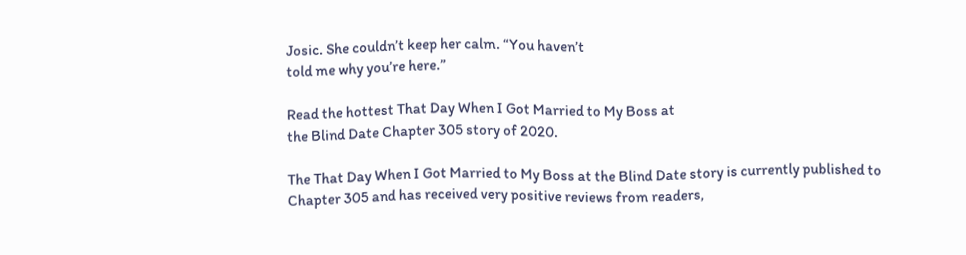Josic. She couldn’t keep her calm. “You haven’t
told me why you’re here.”

Read the hottest That Day When I Got Married to My Boss at
the Blind Date Chapter 305 story of 2020.

The That Day When I Got Married to My Boss at the Blind Date story is currently published to
Chapter 305 and has received very positive reviews from readers,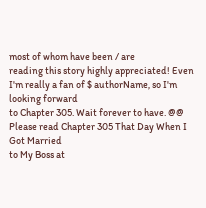most of whom have been / are
reading this story highly appreciated! Even I'm really a fan of $ authorName, so I'm looking forward
to Chapter 305. Wait forever to have. @@ Please read Chapter 305 That Day When I Got Married
to My Boss at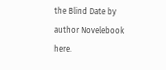the Blind Date by author Novelebook here.